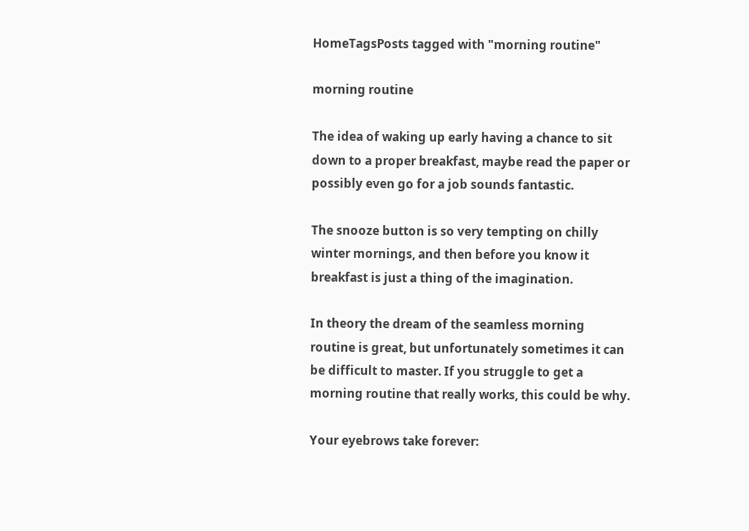HomeTagsPosts tagged with "morning routine"

morning routine

The idea of waking up early having a chance to sit down to a proper breakfast, maybe read the paper or possibly even go for a job sounds fantastic.

The snooze button is so very tempting on chilly winter mornings, and then before you know it breakfast is just a thing of the imagination.

In theory the dream of the seamless morning routine is great, but unfortunately sometimes it can be difficult to master. If you struggle to get a morning routine that really works, this could be why.

Your eyebrows take forever: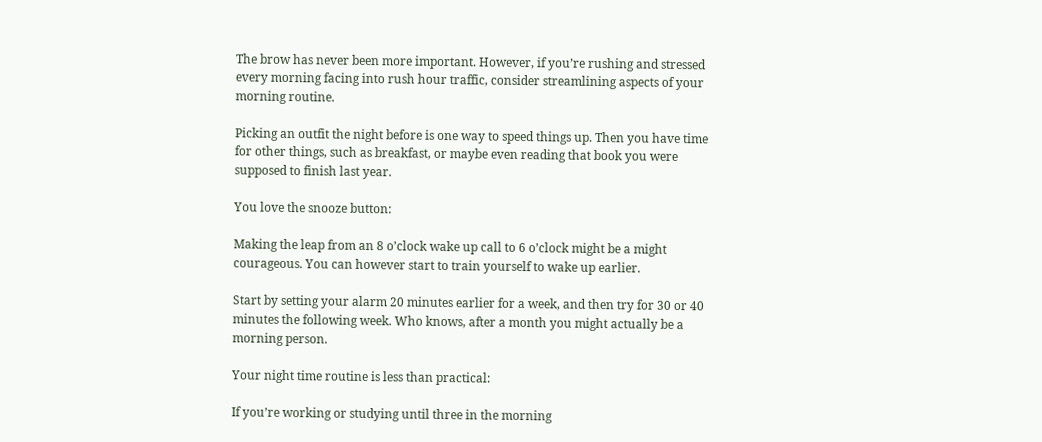The brow has never been more important. However, if you’re rushing and stressed every morning facing into rush hour traffic, consider streamlining aspects of your morning routine.

Picking an outfit the night before is one way to speed things up. Then you have time for other things, such as breakfast, or maybe even reading that book you were supposed to finish last year.

You love the snooze button:

Making the leap from an 8 o’clock wake up call to 6 o’clock might be a might courageous. You can however start to train yourself to wake up earlier.

Start by setting your alarm 20 minutes earlier for a week, and then try for 30 or 40 minutes the following week. Who knows, after a month you might actually be a morning person.

Your night time routine is less than practical:

If you’re working or studying until three in the morning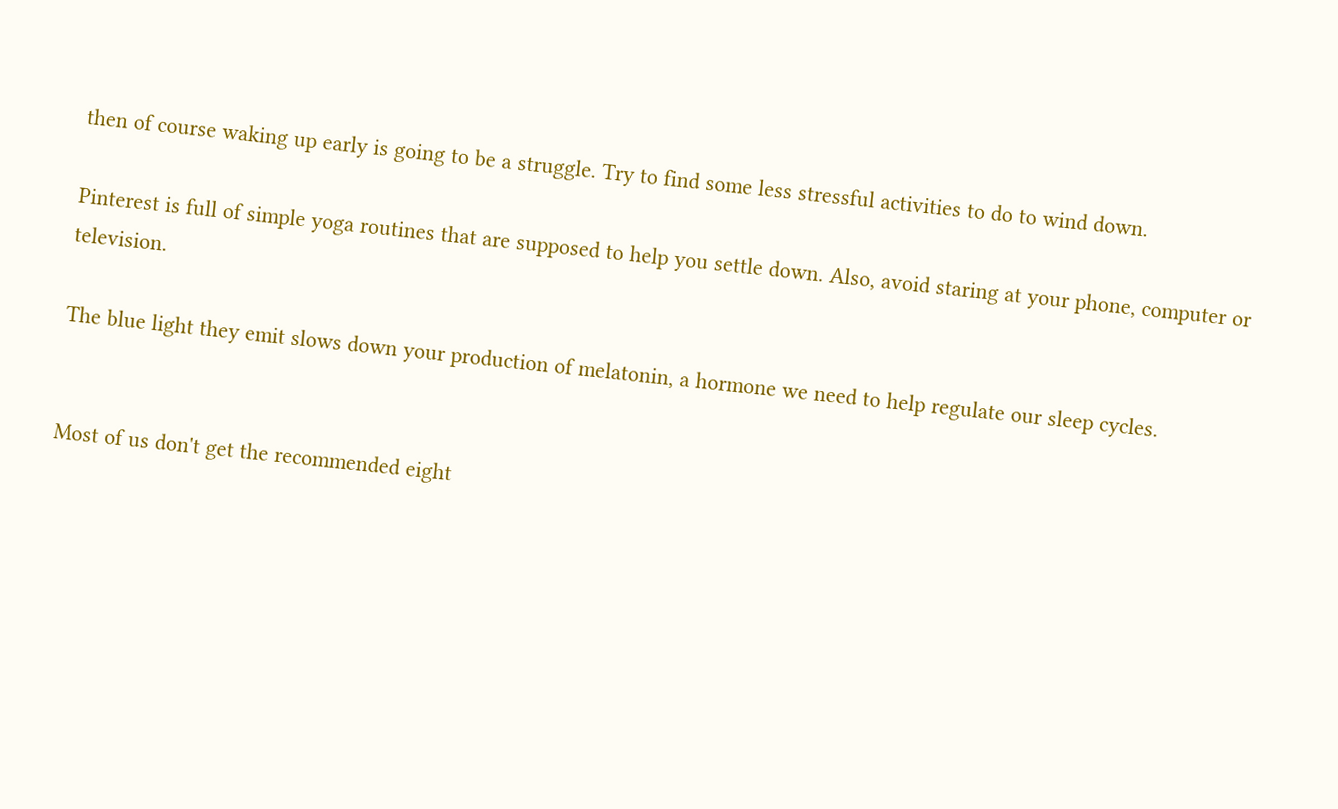then of course waking up early is going to be a struggle. Try to find some less stressful activities to do to wind down.

Pinterest is full of simple yoga routines that are supposed to help you settle down. Also, avoid staring at your phone, computer or television.

The blue light they emit slows down your production of melatonin, a hormone we need to help regulate our sleep cycles.


Most of us don't get the recommended eight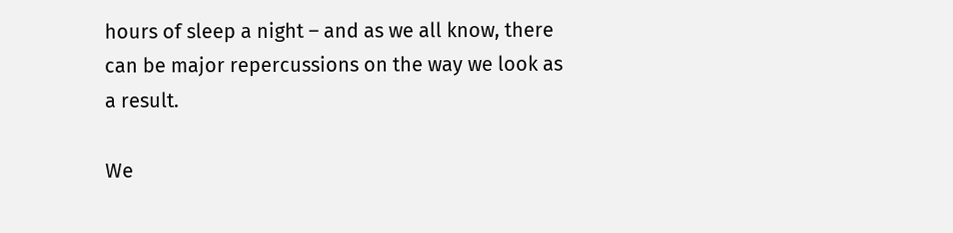hours of sleep a night – and as we all know, there can be major repercussions on the way we look as a result.

We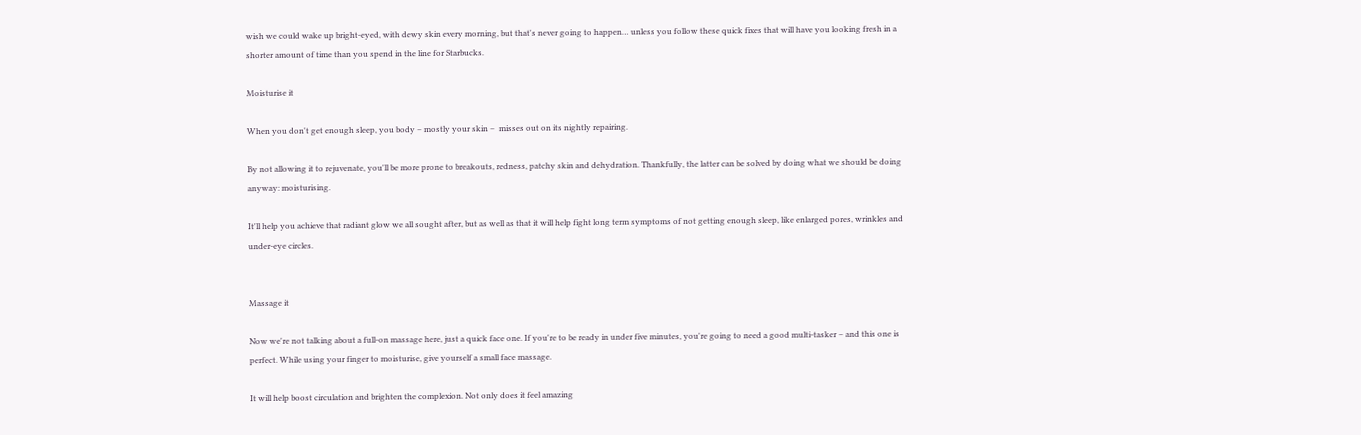wish we could wake up bright-eyed, with dewy skin every morning, but that's never going to happen… unless you follow these quick fixes that will have you looking fresh in a shorter amount of time than you spend in the line for Starbucks.

Moisturise it

When you don't get enough sleep, you body – mostly your skin –  misses out on its nightly repairing.

By not allowing it to rejuvenate, you'll be more prone to breakouts, redness, patchy skin and dehydration. Thankfully, the latter can be solved by doing what we should be doing anyway: moisturising.

It'll help you achieve that radiant glow we all sought after, but as well as that it will help fight long term symptoms of not getting enough sleep, like enlarged pores, wrinkles and under-eye circles.


Massage it

Now we're not talking about a full-on massage here, just a quick face one. If you're to be ready in under five minutes, you're going to need a good multi-tasker – and this one is perfect. While using your finger to moisturise, give yourself a small face massage.

It will help boost circulation and brighten the complexion. Not only does it feel amazing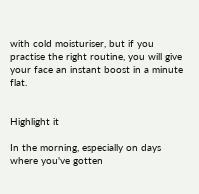with cold moisturiser, but if you practise the right routine, you will give your face an instant boost in a minute flat.


Highlight it

In the morning, especially on days where you've gotten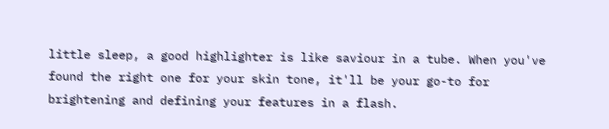little sleep, a good highlighter is like saviour in a tube. When you've found the right one for your skin tone, it'll be your go-to for brightening and defining your features in a flash.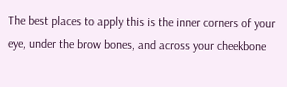The best places to apply this is the inner corners of your eye, under the brow bones, and across your cheekbone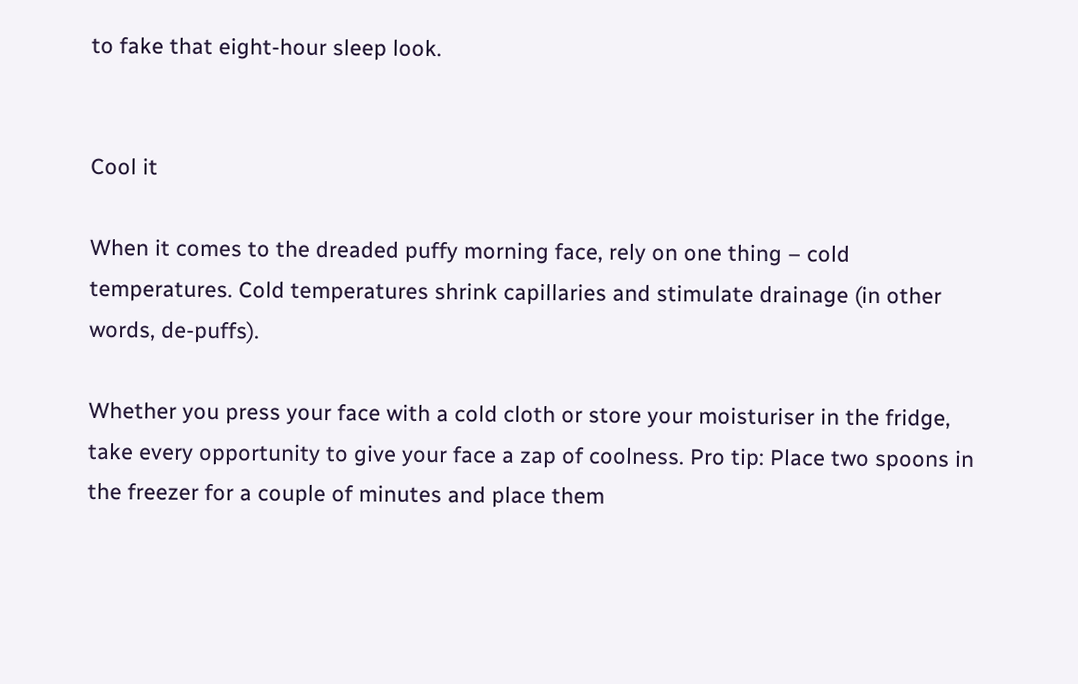to fake that eight-hour sleep look.


Cool it

When it comes to the dreaded puffy morning face, rely on one thing – cold temperatures. Cold temperatures shrink capillaries and stimulate drainage (in other words, de-puffs).

Whether you press your face with a cold cloth or store your moisturiser in the fridge, take every opportunity to give your face a zap of coolness. Pro tip: Place two spoons in the freezer for a couple of minutes and place them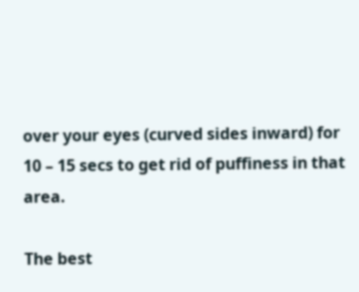over your eyes (curved sides inward) for 10 – 15 secs to get rid of puffiness in that area.

The best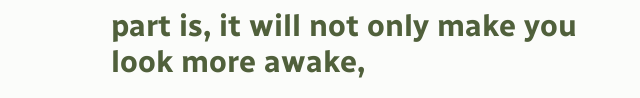part is, it will not only make you look more awake,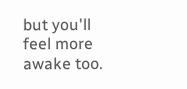but you'll feel more awake too.